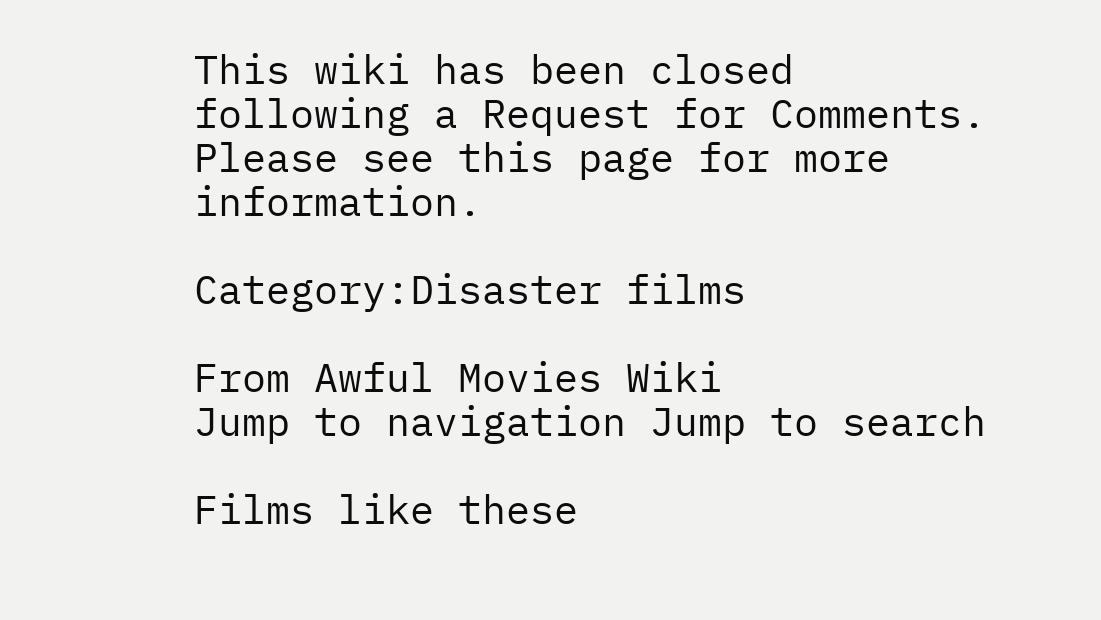This wiki has been closed following a Request for Comments. Please see this page for more information.

Category:Disaster films

From Awful Movies Wiki
Jump to navigation Jump to search

Films like these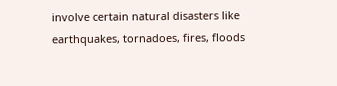involve certain natural disasters like earthquakes, tornadoes, fires, floods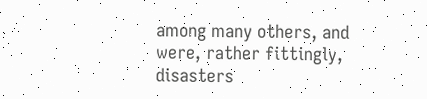among many others, and were, rather fittingly, disasters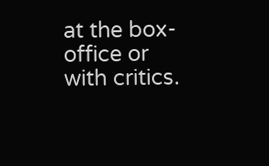at the box-office or with critics.